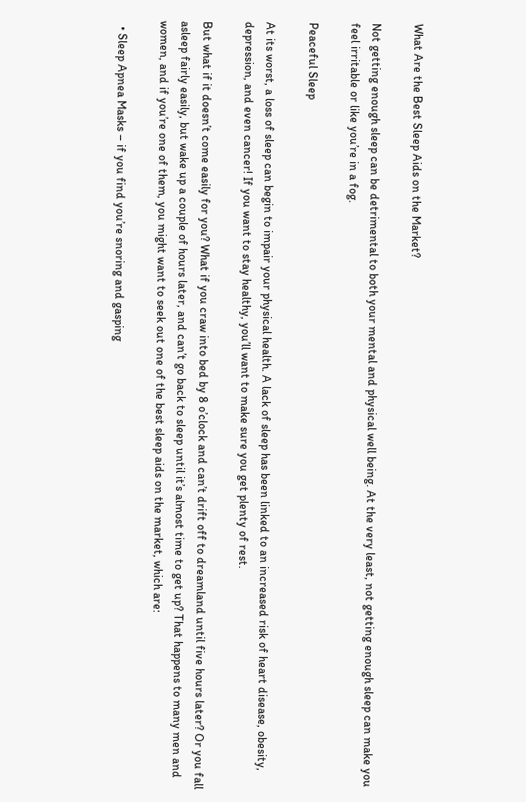What Are the Best Sleep Aids on the Market?

Not getting enough sleep can be detrimental to both your mental and physical well being. At the very least, not getting enough sleep can make you feel irritable or like you’re in a fog.

Peaceful Sleep

At its worst, a loss of sleep can begin to impair your physical health. A lack of sleep has been linked to an increased risk of heart disease, obesity, depression, and even cancer! If you want to stay healthy, you’ll want to make sure you get plenty of rest.

But what if it doesn’t come easily for you? What if you craw into bed by 8 o’clock and can’t drift off to dreamland until five hours later? Or you fall asleep fairly easily, but wake up a couple of hours later, and can’t go back to sleep until it’s almost time to get up? That happens to many men and women, and if you’re one of them, you might want to seek out one of the best sleep aids on the market, which are:

  • Sleep Apnea Masks – if you find you’re snoring and gasping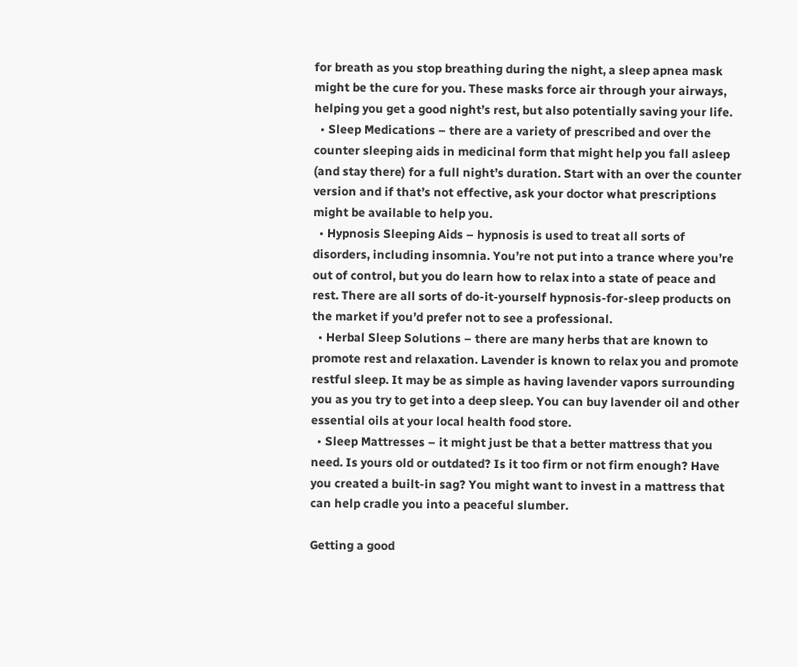for breath as you stop breathing during the night, a sleep apnea mask might be the cure for you. These masks force air through your airways, helping you get a good night’s rest, but also potentially saving your life.
  • Sleep Medications – there are a variety of prescribed and over the counter sleeping aids in medicinal form that might help you fall asleep (and stay there) for a full night’s duration. Start with an over the counter version and if that’s not effective, ask your doctor what prescriptions might be available to help you.
  • Hypnosis Sleeping Aids – hypnosis is used to treat all sorts of disorders, including insomnia. You’re not put into a trance where you’re out of control, but you do learn how to relax into a state of peace and rest. There are all sorts of do-it-yourself hypnosis-for-sleep products on the market if you’d prefer not to see a professional.
  • Herbal Sleep Solutions – there are many herbs that are known to promote rest and relaxation. Lavender is known to relax you and promote restful sleep. It may be as simple as having lavender vapors surrounding you as you try to get into a deep sleep. You can buy lavender oil and other essential oils at your local health food store.
  • Sleep Mattresses – it might just be that a better mattress that you need. Is yours old or outdated? Is it too firm or not firm enough? Have you created a built-in sag? You might want to invest in a mattress that can help cradle you into a peaceful slumber.

Getting a good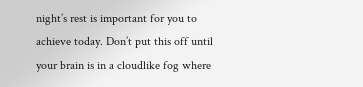night’s rest is important for you to achieve today. Don’t put this off until your brain is in a cloudlike fog where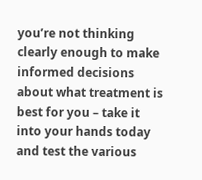you’re not thinking clearly enough to make informed decisions about what treatment is best for you – take it into your hands today and test the various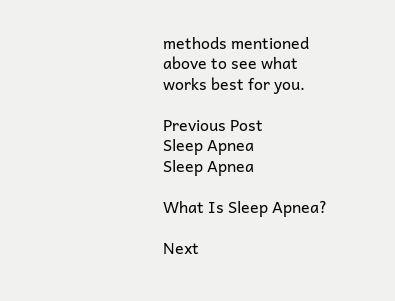methods mentioned above to see what works best for you.

Previous Post
Sleep Apnea
Sleep Apnea

What Is Sleep Apnea?

Next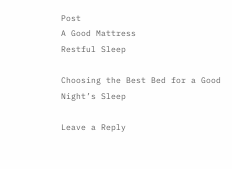Post
A Good Mattress
Restful Sleep

Choosing the Best Bed for a Good Night’s Sleep

Leave a Reply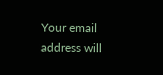Your email address will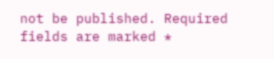not be published. Required fields are marked *